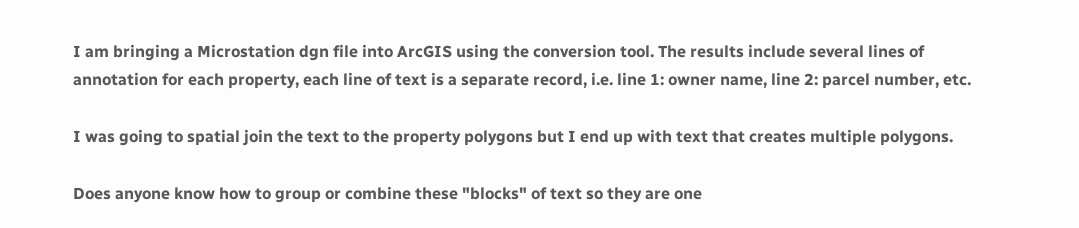I am bringing a Microstation dgn file into ArcGIS using the conversion tool. The results include several lines of annotation for each property, each line of text is a separate record, i.e. line 1: owner name, line 2: parcel number, etc.

I was going to spatial join the text to the property polygons but I end up with text that creates multiple polygons.

Does anyone know how to group or combine these "blocks" of text so they are one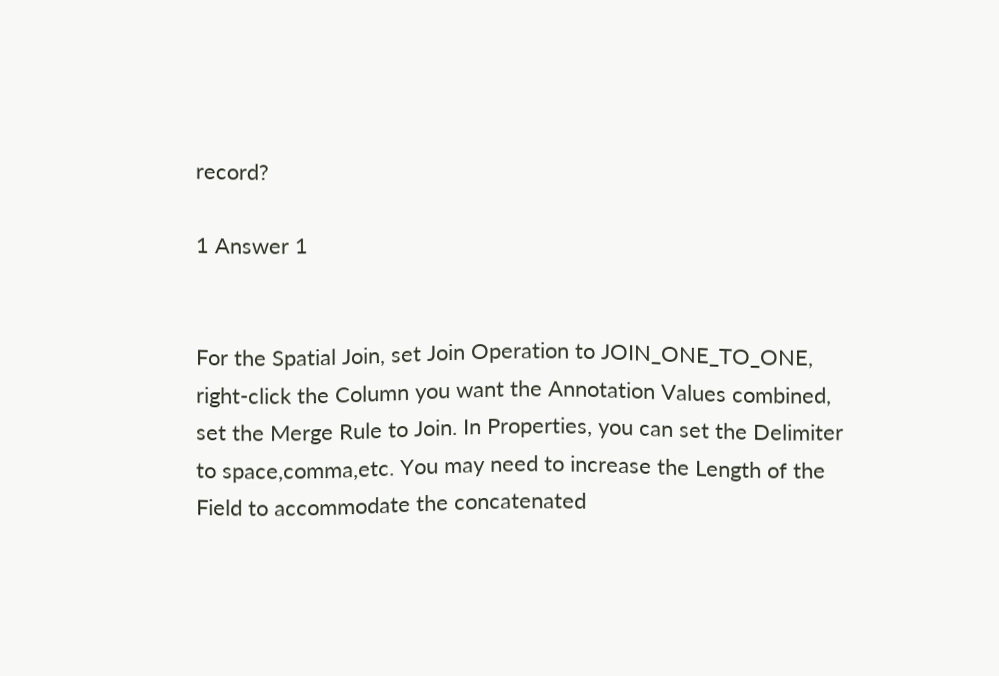record?

1 Answer 1


For the Spatial Join, set Join Operation to JOIN_ONE_TO_ONE, right-click the Column you want the Annotation Values combined, set the Merge Rule to Join. In Properties, you can set the Delimiter to space,comma,etc. You may need to increase the Length of the Field to accommodate the concatenated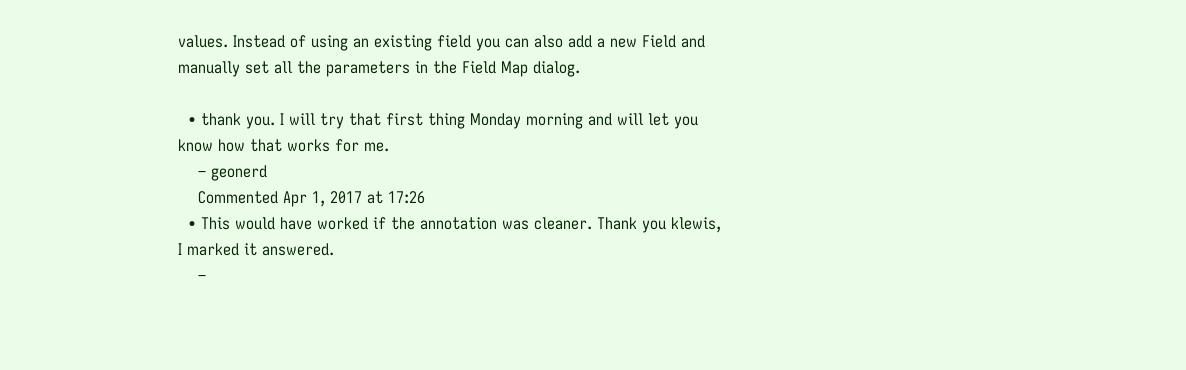values. Instead of using an existing field you can also add a new Field and manually set all the parameters in the Field Map dialog.

  • thank you. I will try that first thing Monday morning and will let you know how that works for me.
    – geonerd
    Commented Apr 1, 2017 at 17:26
  • This would have worked if the annotation was cleaner. Thank you klewis, I marked it answered.
    –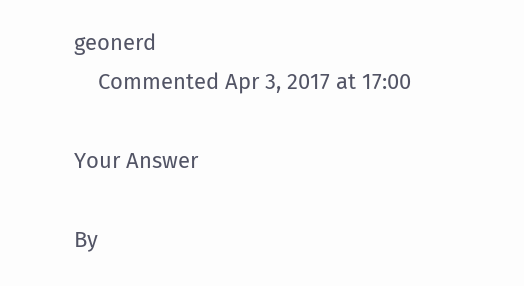geonerd
    Commented Apr 3, 2017 at 17:00

Your Answer

By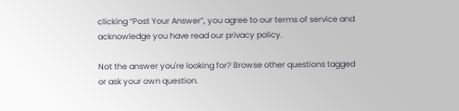clicking “Post Your Answer”, you agree to our terms of service and acknowledge you have read our privacy policy.

Not the answer you're looking for? Browse other questions tagged or ask your own question.